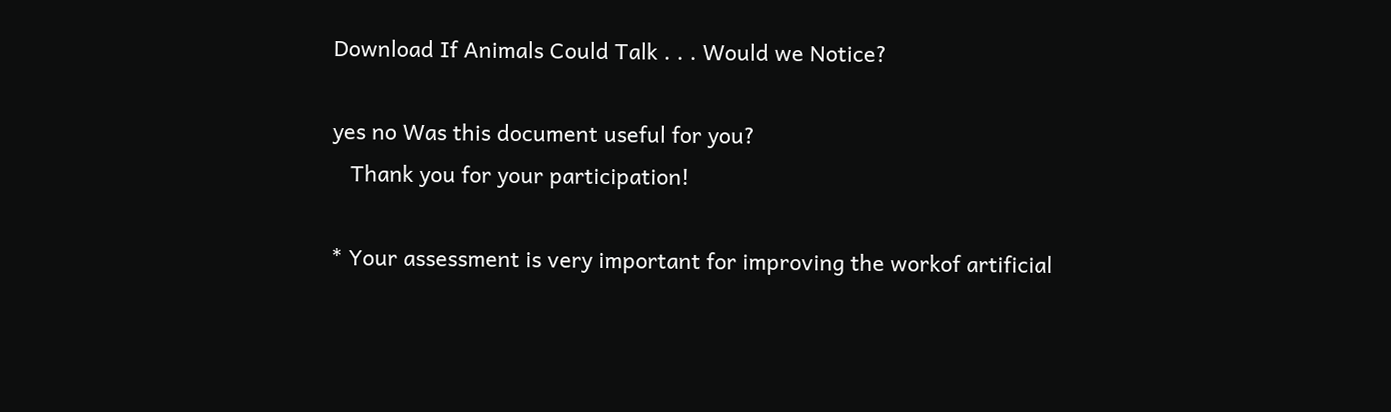Download If Animals Could Talk . . . Would we Notice?

yes no Was this document useful for you?
   Thank you for your participation!

* Your assessment is very important for improving the workof artificial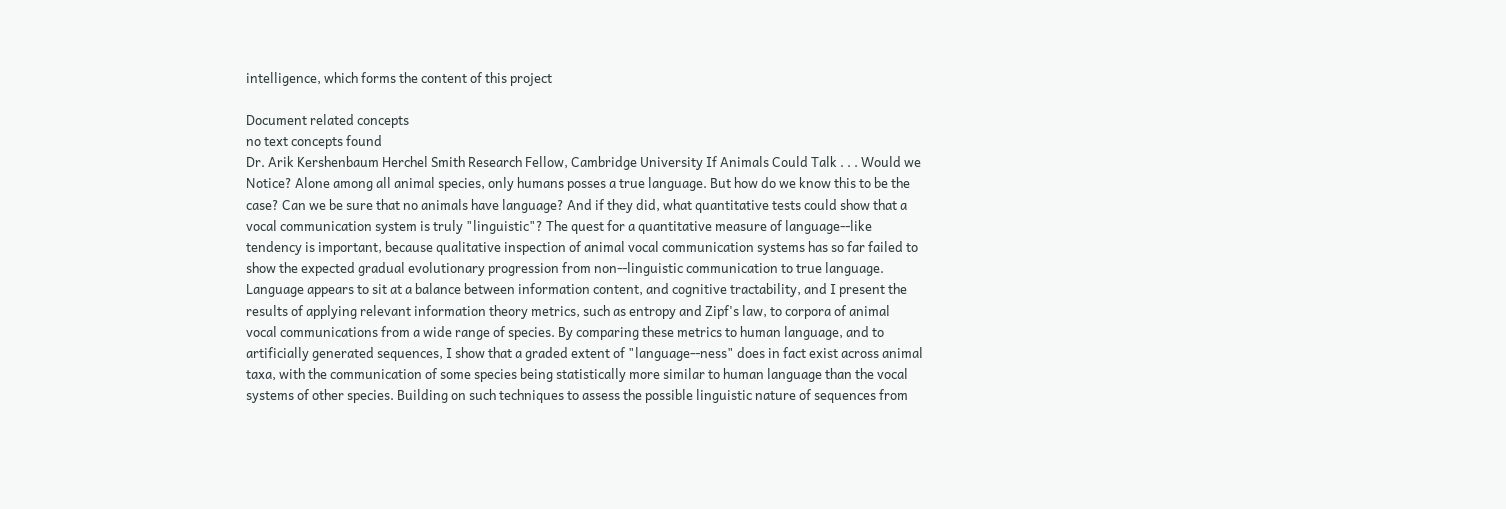intelligence, which forms the content of this project

Document related concepts
no text concepts found
Dr. Arik Kershenbaum Herchel Smith Research Fellow, Cambridge University If Animals Could Talk . . . Would we Notice? Alone among all animal species, only humans posses a true language. But how do we know this to be the case? Can we be sure that no animals have language? And if they did, what quantitative tests could show that a vocal communication system is truly "linguistic"? The quest for a quantitative measure of language-‐like tendency is important, because qualitative inspection of animal vocal communication systems has so far failed to show the expected gradual evolutionary progression from non-‐linguistic communication to true language. Language appears to sit at a balance between information content, and cognitive tractability, and I present the results of applying relevant information theory metrics, such as entropy and Zipf's law, to corpora of animal vocal communications from a wide range of species. By comparing these metrics to human language, and to artificially generated sequences, I show that a graded extent of "language-‐ness" does in fact exist across animal taxa, with the communication of some species being statistically more similar to human language than the vocal systems of other species. Building on such techniques to assess the possible linguistic nature of sequences from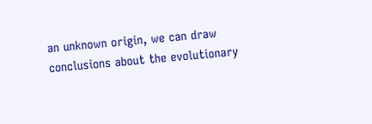an unknown origin, we can draw conclusions about the evolutionary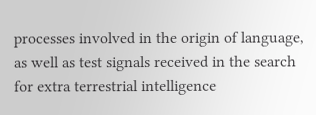processes involved in the origin of language, as well as test signals received in the search for extra terrestrial intelligence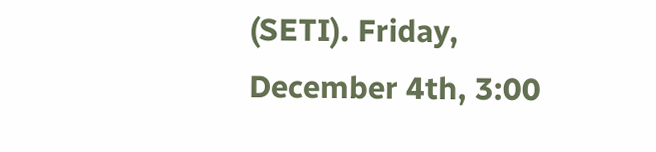(SETI). Friday, December 4th, 3:00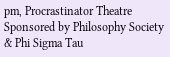pm, Procrastinator Theatre Sponsored by Philosophy Society & Phi Sigma Tau